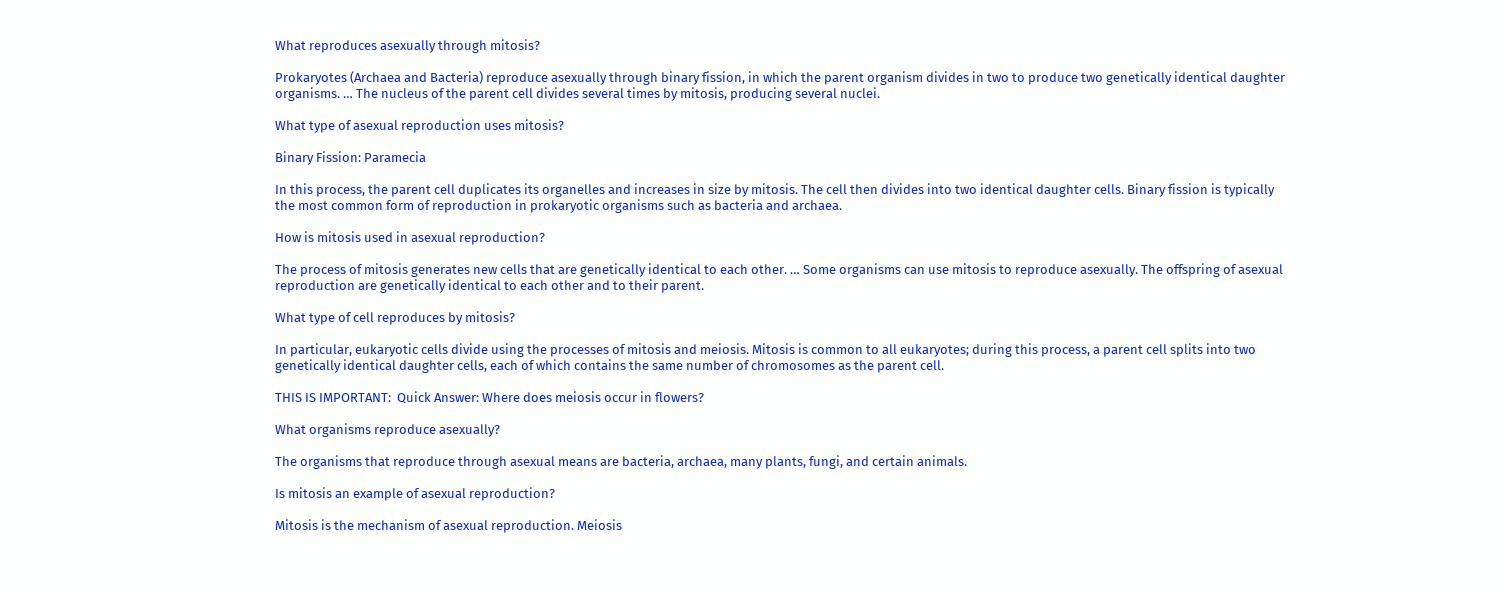What reproduces asexually through mitosis?

Prokaryotes (Archaea and Bacteria) reproduce asexually through binary fission, in which the parent organism divides in two to produce two genetically identical daughter organisms. … The nucleus of the parent cell divides several times by mitosis, producing several nuclei.

What type of asexual reproduction uses mitosis?

Binary Fission: Paramecia

In this process, the parent cell duplicates its organelles and increases in size by mitosis. The cell then divides into two identical daughter cells. Binary fission is typically the most common form of reproduction in prokaryotic organisms such as bacteria and archaea.

How is mitosis used in asexual reproduction?

The process of mitosis generates new cells that are genetically identical to each other. … Some organisms can use mitosis to reproduce asexually. The offspring of asexual reproduction are genetically identical to each other and to their parent.

What type of cell reproduces by mitosis?

In particular, eukaryotic cells divide using the processes of mitosis and meiosis. Mitosis is common to all eukaryotes; during this process, a parent cell splits into two genetically identical daughter cells, each of which contains the same number of chromosomes as the parent cell.

THIS IS IMPORTANT:  Quick Answer: Where does meiosis occur in flowers?

What organisms reproduce asexually?

The organisms that reproduce through asexual means are bacteria, archaea, many plants, fungi, and certain animals.

Is mitosis an example of asexual reproduction?

Mitosis is the mechanism of asexual reproduction. Meiosis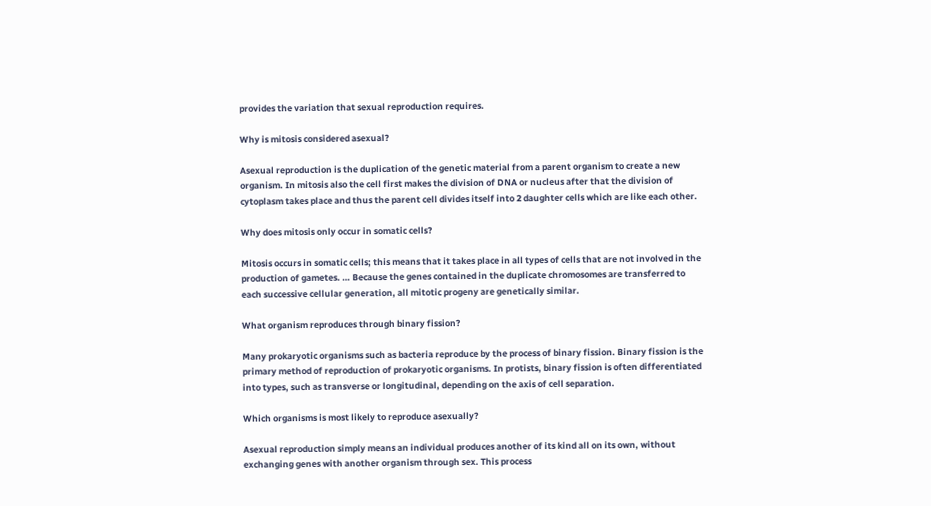provides the variation that sexual reproduction requires.

Why is mitosis considered asexual?

Asexual reproduction is the duplication of the genetic material from a parent organism to create a new organism. In mitosis also the cell first makes the division of DNA or nucleus after that the division of cytoplasm takes place and thus the parent cell divides itself into 2 daughter cells which are like each other.

Why does mitosis only occur in somatic cells?

Mitosis occurs in somatic cells; this means that it takes place in all types of cells that are not involved in the production of gametes. … Because the genes contained in the duplicate chromosomes are transferred to each successive cellular generation, all mitotic progeny are genetically similar.

What organism reproduces through binary fission?

Many prokaryotic organisms such as bacteria reproduce by the process of binary fission. Binary fission is the primary method of reproduction of prokaryotic organisms. In protists, binary fission is often differentiated into types, such as transverse or longitudinal, depending on the axis of cell separation.

Which organisms is most likely to reproduce asexually?

Asexual reproduction simply means an individual produces another of its kind all on its own, without exchanging genes with another organism through sex. This process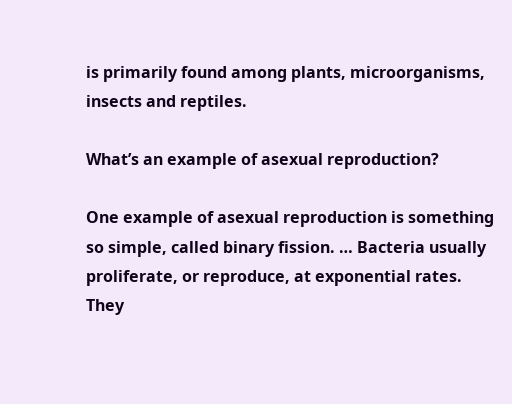is primarily found among plants, microorganisms, insects and reptiles.

What’s an example of asexual reproduction?

One example of asexual reproduction is something so simple, called binary fission. … Bacteria usually proliferate, or reproduce, at exponential rates. They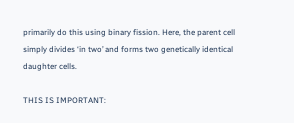primarily do this using binary fission. Here, the parent cell simply divides ‘in two’ and forms two genetically identical daughter cells.

THIS IS IMPORTANT: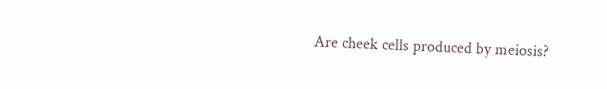Are cheek cells produced by meiosis?